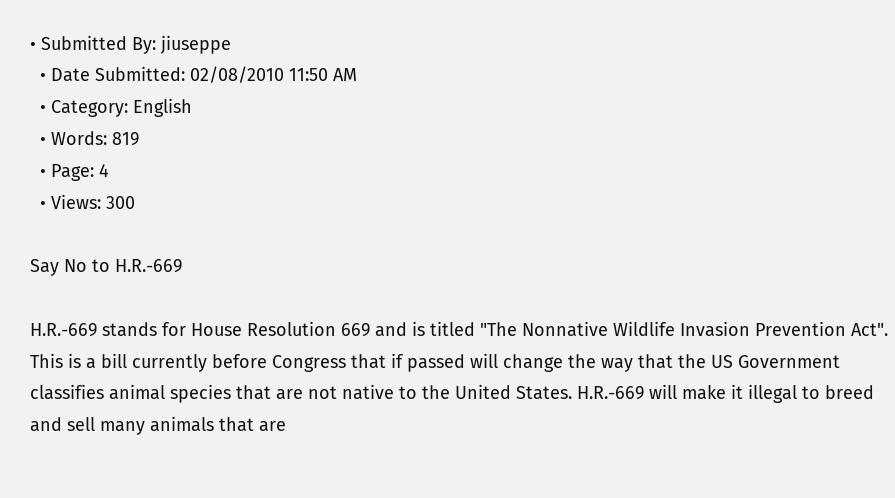• Submitted By: jiuseppe
  • Date Submitted: 02/08/2010 11:50 AM
  • Category: English
  • Words: 819
  • Page: 4
  • Views: 300

Say No to H.R.-669

H.R.-669 stands for House Resolution 669 and is titled "The Nonnative Wildlife Invasion Prevention Act". This is a bill currently before Congress that if passed will change the way that the US Government classifies animal species that are not native to the United States. H.R.-669 will make it illegal to breed and sell many animals that are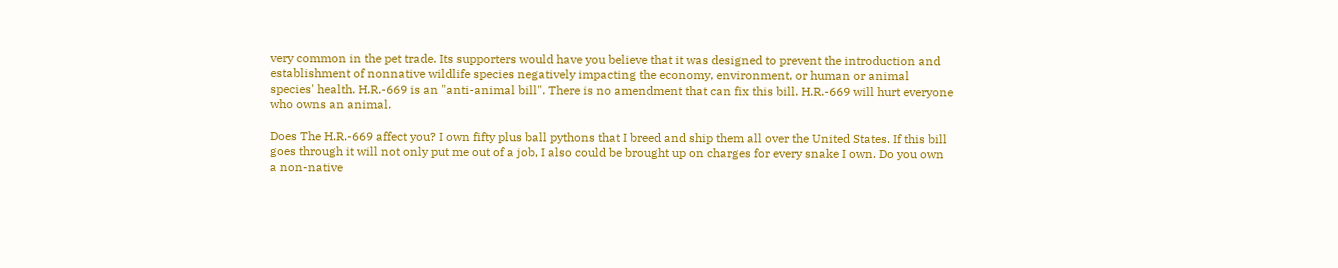very common in the pet trade. Its supporters would have you believe that it was designed to prevent the introduction and establishment of nonnative wildlife species negatively impacting the economy, environment, or human or animal species' health. H.R.-669 is an "anti-animal bill". There is no amendment that can fix this bill. H.R.-669 will hurt everyone who owns an animal.

Does The H.R.-669 affect you? I own fifty plus ball pythons that I breed and ship them all over the United States. If this bill goes through it will not only put me out of a job, I also could be brought up on charges for every snake I own. Do you own a non-native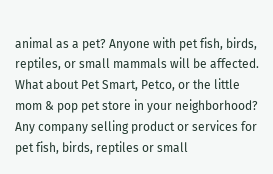animal as a pet? Anyone with pet fish, birds, reptiles, or small mammals will be affected. What about Pet Smart, Petco, or the little mom & pop pet store in your neighborhood? Any company selling product or services for pet fish, birds, reptiles or small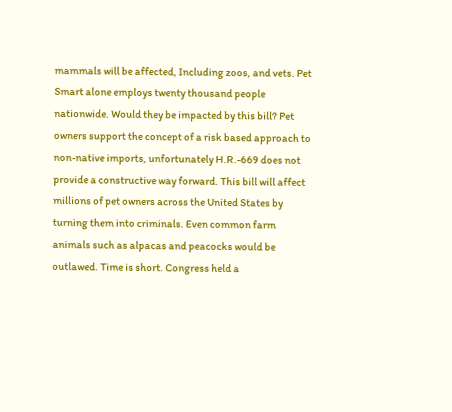mammals will be affected, Including zoos, and vets. Pet Smart alone employs twenty thousand people nationwide. Would they be impacted by this bill? Pet owners support the concept of a risk based approach to non-native imports, unfortunately H.R.-669 does not provide a constructive way forward. This bill will affect millions of pet owners across the United States by turning them into criminals. Even common farm animals such as alpacas and peacocks would be outlawed. Time is short. Congress held a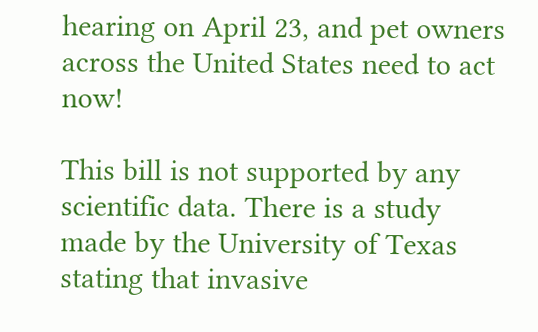hearing on April 23, and pet owners across the United States need to act now!

This bill is not supported by any scientific data. There is a study made by the University of Texas stating that invasive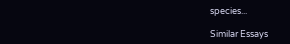species...

Similar Essays